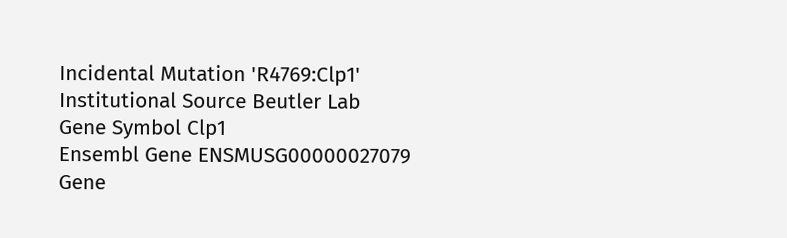Incidental Mutation 'R4769:Clp1'
Institutional Source Beutler Lab
Gene Symbol Clp1
Ensembl Gene ENSMUSG00000027079
Gene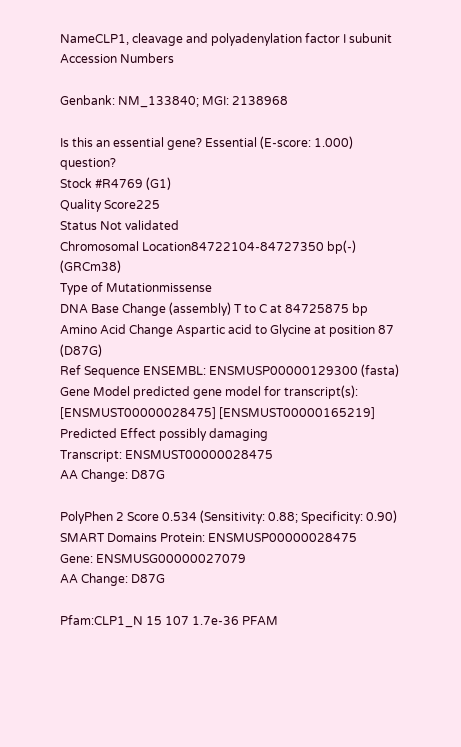NameCLP1, cleavage and polyadenylation factor I subunit
Accession Numbers

Genbank: NM_133840; MGI: 2138968

Is this an essential gene? Essential (E-score: 1.000) question?
Stock #R4769 (G1)
Quality Score225
Status Not validated
Chromosomal Location84722104-84727350 bp(-) (GRCm38)
Type of Mutationmissense
DNA Base Change (assembly) T to C at 84725875 bp
Amino Acid Change Aspartic acid to Glycine at position 87 (D87G)
Ref Sequence ENSEMBL: ENSMUSP00000129300 (fasta)
Gene Model predicted gene model for transcript(s): [ENSMUST00000028475] [ENSMUST00000165219]
Predicted Effect possibly damaging
Transcript: ENSMUST00000028475
AA Change: D87G

PolyPhen 2 Score 0.534 (Sensitivity: 0.88; Specificity: 0.90)
SMART Domains Protein: ENSMUSP00000028475
Gene: ENSMUSG00000027079
AA Change: D87G

Pfam:CLP1_N 15 107 1.7e-36 PFAM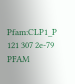Pfam:CLP1_P 121 307 2e-79 PFAM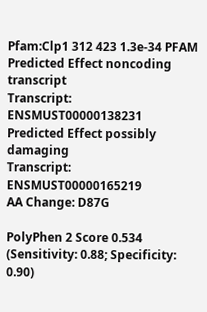Pfam:Clp1 312 423 1.3e-34 PFAM
Predicted Effect noncoding transcript
Transcript: ENSMUST00000138231
Predicted Effect possibly damaging
Transcript: ENSMUST00000165219
AA Change: D87G

PolyPhen 2 Score 0.534 (Sensitivity: 0.88; Specificity: 0.90)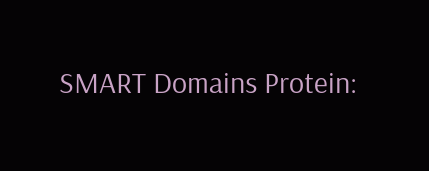SMART Domains Protein: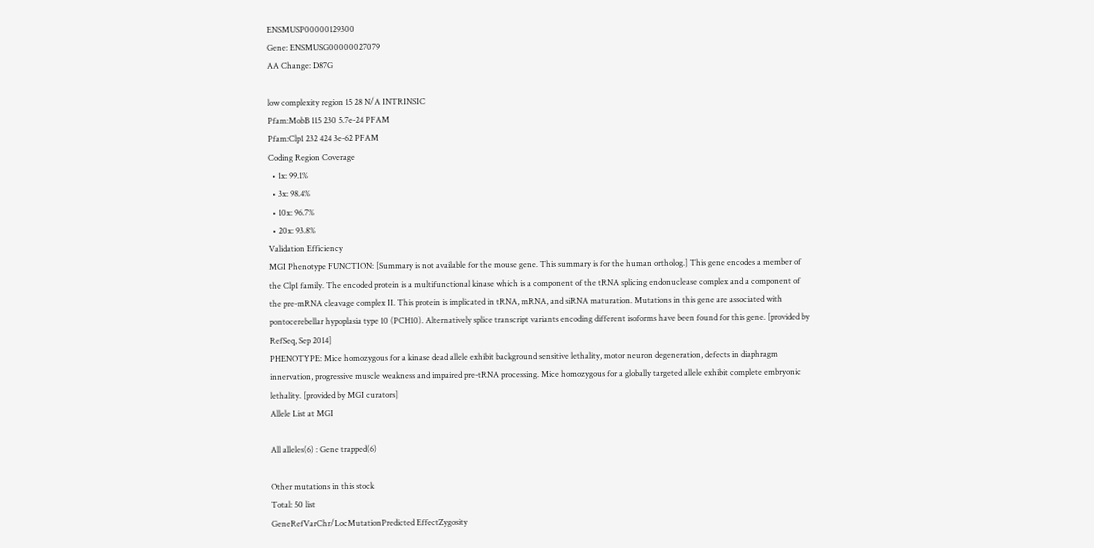ENSMUSP00000129300
Gene: ENSMUSG00000027079
AA Change: D87G

low complexity region 15 28 N/A INTRINSIC
Pfam:MobB 115 230 5.7e-24 PFAM
Pfam:Clp1 232 424 3e-62 PFAM
Coding Region Coverage
  • 1x: 99.1%
  • 3x: 98.4%
  • 10x: 96.7%
  • 20x: 93.8%
Validation Efficiency
MGI Phenotype FUNCTION: [Summary is not available for the mouse gene. This summary is for the human ortholog.] This gene encodes a member of the Clp1 family. The encoded protein is a multifunctional kinase which is a component of the tRNA splicing endonuclease complex and a component of the pre-mRNA cleavage complex II. This protein is implicated in tRNA, mRNA, and siRNA maturation. Mutations in this gene are associated with pontocerebellar hypoplasia type 10 (PCH10). Alternatively splice transcript variants encoding different isoforms have been found for this gene. [provided by RefSeq, Sep 2014]
PHENOTYPE: Mice homozygous for a kinase dead allele exhibit background sensitive lethality, motor neuron degeneration, defects in diaphragm innervation, progressive muscle weakness and impaired pre-tRNA processing. Mice homozygous for a globally targeted allele exhibit complete embryonic lethality. [provided by MGI curators]
Allele List at MGI

All alleles(6) : Gene trapped(6)

Other mutations in this stock
Total: 50 list
GeneRefVarChr/LocMutationPredicted EffectZygosity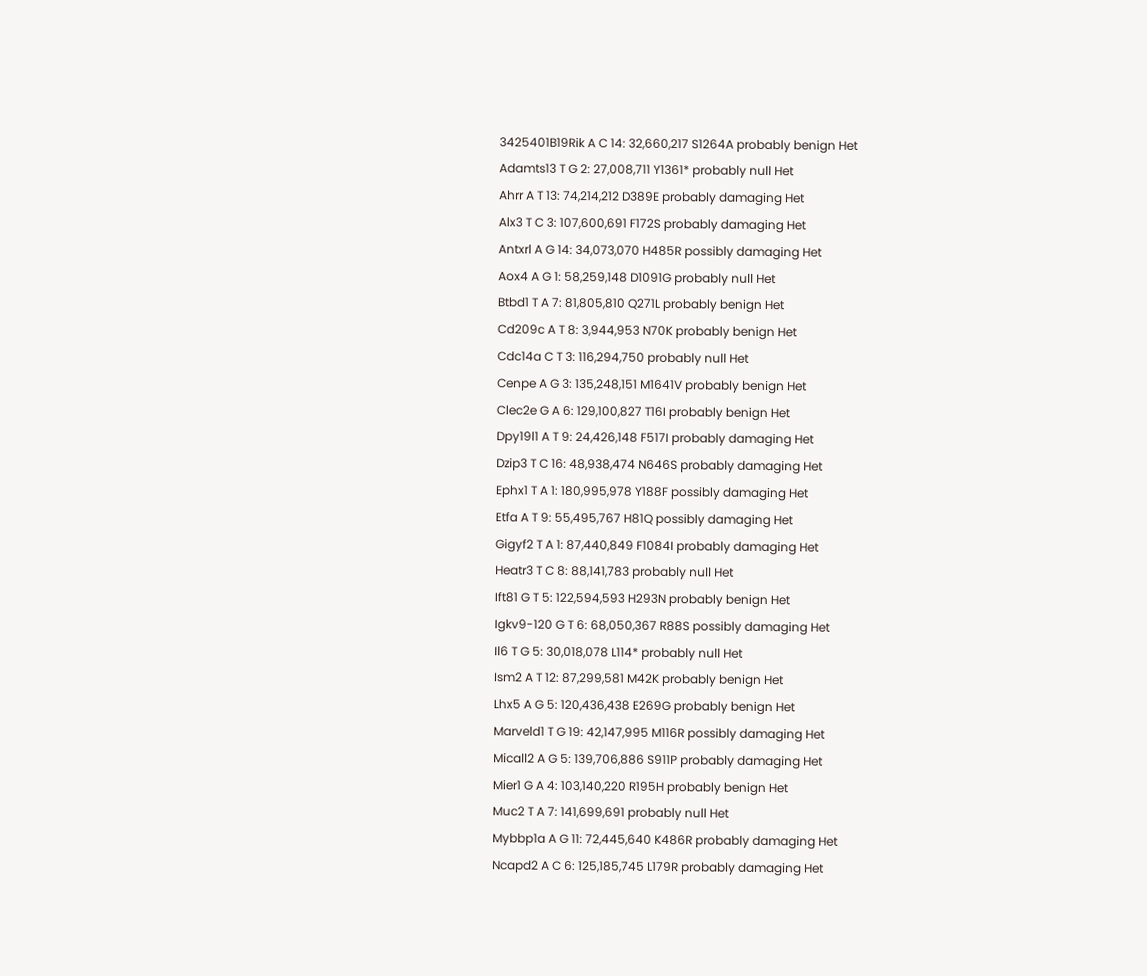3425401B19Rik A C 14: 32,660,217 S1264A probably benign Het
Adamts13 T G 2: 27,008,711 Y1361* probably null Het
Ahrr A T 13: 74,214,212 D389E probably damaging Het
Alx3 T C 3: 107,600,691 F172S probably damaging Het
Antxrl A G 14: 34,073,070 H485R possibly damaging Het
Aox4 A G 1: 58,259,148 D1091G probably null Het
Btbd1 T A 7: 81,805,810 Q271L probably benign Het
Cd209c A T 8: 3,944,953 N70K probably benign Het
Cdc14a C T 3: 116,294,750 probably null Het
Cenpe A G 3: 135,248,151 M1641V probably benign Het
Clec2e G A 6: 129,100,827 T16I probably benign Het
Dpy19l1 A T 9: 24,426,148 F517I probably damaging Het
Dzip3 T C 16: 48,938,474 N646S probably damaging Het
Ephx1 T A 1: 180,995,978 Y188F possibly damaging Het
Etfa A T 9: 55,495,767 H81Q possibly damaging Het
Gigyf2 T A 1: 87,440,849 F1084I probably damaging Het
Heatr3 T C 8: 88,141,783 probably null Het
Ift81 G T 5: 122,594,593 H293N probably benign Het
Igkv9-120 G T 6: 68,050,367 R88S possibly damaging Het
Il6 T G 5: 30,018,078 L114* probably null Het
Ism2 A T 12: 87,299,581 M42K probably benign Het
Lhx5 A G 5: 120,436,438 E269G probably benign Het
Marveld1 T G 19: 42,147,995 M116R possibly damaging Het
Micall2 A G 5: 139,706,886 S911P probably damaging Het
Mier1 G A 4: 103,140,220 R195H probably benign Het
Muc2 T A 7: 141,699,691 probably null Het
Mybbp1a A G 11: 72,445,640 K486R probably damaging Het
Ncapd2 A C 6: 125,185,745 L179R probably damaging Het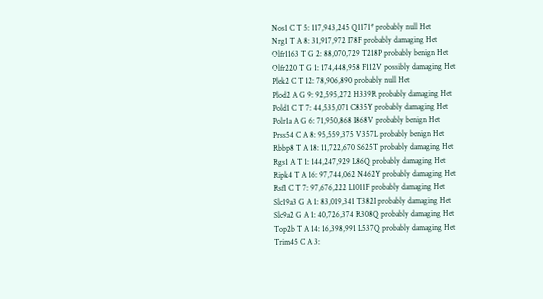Nos1 C T 5: 117,943,245 Q1171* probably null Het
Nrg1 T A 8: 31,917,972 I78F probably damaging Het
Olfr1163 T G 2: 88,070,729 T218P probably benign Het
Olfr220 T G 1: 174,448,958 F112V possibly damaging Het
Plek2 C T 12: 78,906,890 probably null Het
Plod2 A G 9: 92,595,272 H339R probably damaging Het
Pold1 C T 7: 44,535,071 C835Y probably damaging Het
Polr1a A G 6: 71,950,868 I868V probably benign Het
Prss54 C A 8: 95,559,375 V357L probably benign Het
Rbbp8 T A 18: 11,722,670 S625T probably damaging Het
Rgs1 A T 1: 144,247,929 L86Q probably damaging Het
Ripk4 T A 16: 97,744,062 N462Y probably damaging Het
Rsf1 C T 7: 97,676,222 L1011F probably damaging Het
Slc19a3 G A 1: 83,019,341 T382I probably damaging Het
Slc9a2 G A 1: 40,726,374 R308Q probably damaging Het
Top2b T A 14: 16,398,991 L537Q probably damaging Het
Trim45 C A 3: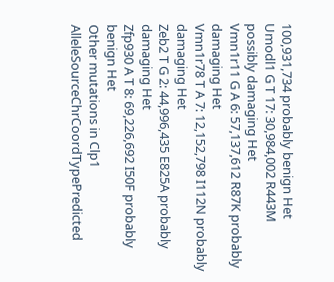100,931,734 probably benign Het
Umodl1 G T 17: 30,984,002 R443M possibly damaging Het
Vmn1r11 G A 6: 57,137,612 R87K probably damaging Het
Vmn1r78 T A 7: 12,152,798 I112N probably damaging Het
Zeb2 T G 2: 44,996,435 E825A probably damaging Het
Zfp930 A T 8: 69,226,692 I50F probably benign Het
Other mutations in Clp1
AlleleSourceChrCoordTypePredicted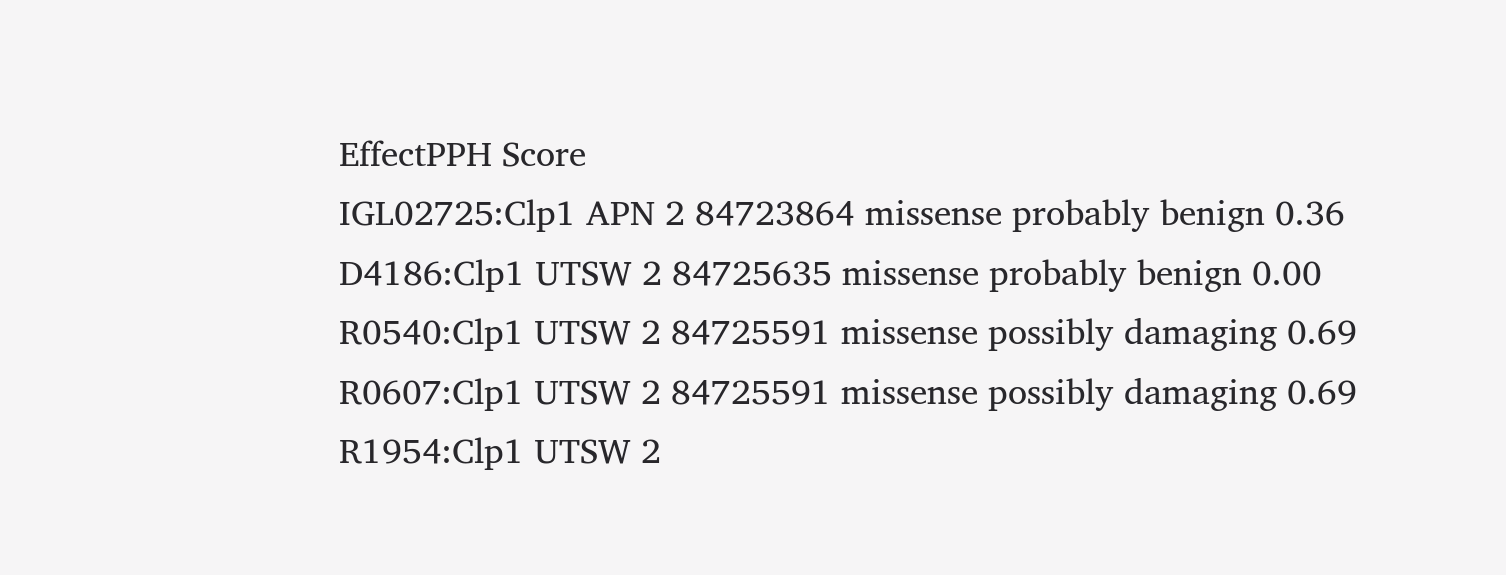EffectPPH Score
IGL02725:Clp1 APN 2 84723864 missense probably benign 0.36
D4186:Clp1 UTSW 2 84725635 missense probably benign 0.00
R0540:Clp1 UTSW 2 84725591 missense possibly damaging 0.69
R0607:Clp1 UTSW 2 84725591 missense possibly damaging 0.69
R1954:Clp1 UTSW 2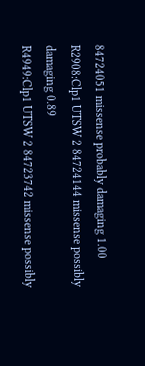84724051 missense probably damaging 1.00
R2908:Clp1 UTSW 2 84724144 missense possibly damaging 0.89
R4949:Clp1 UTSW 2 84723742 missense possibly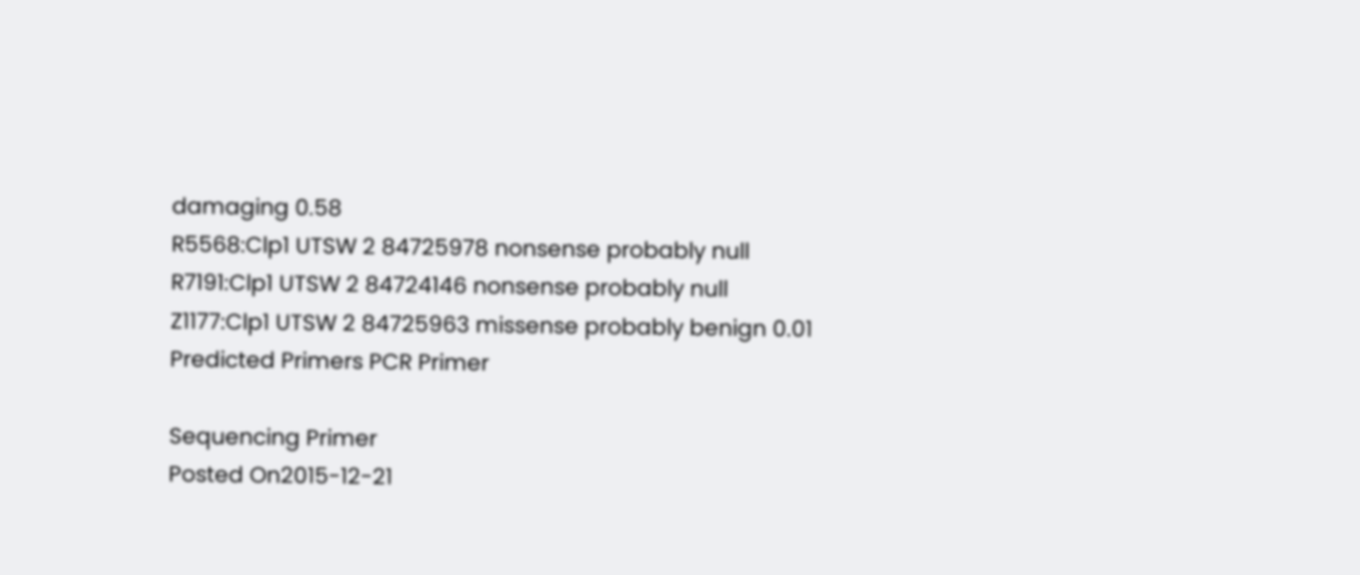damaging 0.58
R5568:Clp1 UTSW 2 84725978 nonsense probably null
R7191:Clp1 UTSW 2 84724146 nonsense probably null
Z1177:Clp1 UTSW 2 84725963 missense probably benign 0.01
Predicted Primers PCR Primer

Sequencing Primer
Posted On2015-12-21